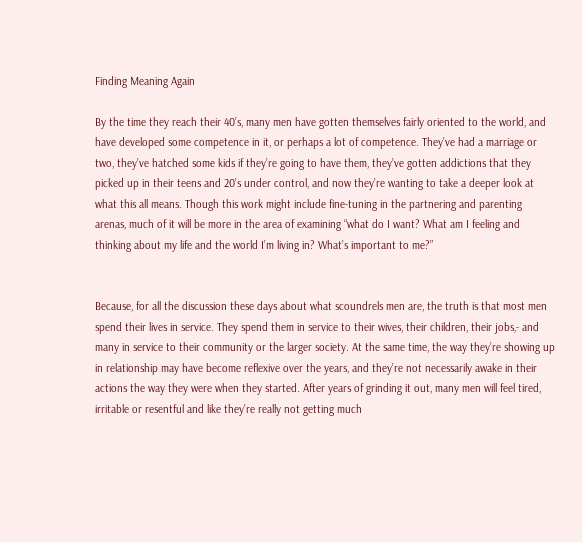Finding Meaning Again

By the time they reach their 40’s, many men have gotten themselves fairly oriented to the world, and have developed some competence in it, or perhaps a lot of competence. They’ve had a marriage or two, they’ve hatched some kids if they’re going to have them, they’ve gotten addictions that they picked up in their teens and 20’s under control, and now they’re wanting to take a deeper look at what this all means. Though this work might include fine-tuning in the partnering and parenting arenas, much of it will be more in the area of examining “what do I want? What am I feeling and thinking about my life and the world I’m living in? What’s important to me?”


Because, for all the discussion these days about what scoundrels men are, the truth is that most men spend their lives in service. They spend them in service to their wives, their children, their jobs,- and many in service to their community or the larger society. At the same time, the way they’re showing up in relationship may have become reflexive over the years, and they’re not necessarily awake in their actions the way they were when they started. After years of grinding it out, many men will feel tired, irritable or resentful and like they’re really not getting much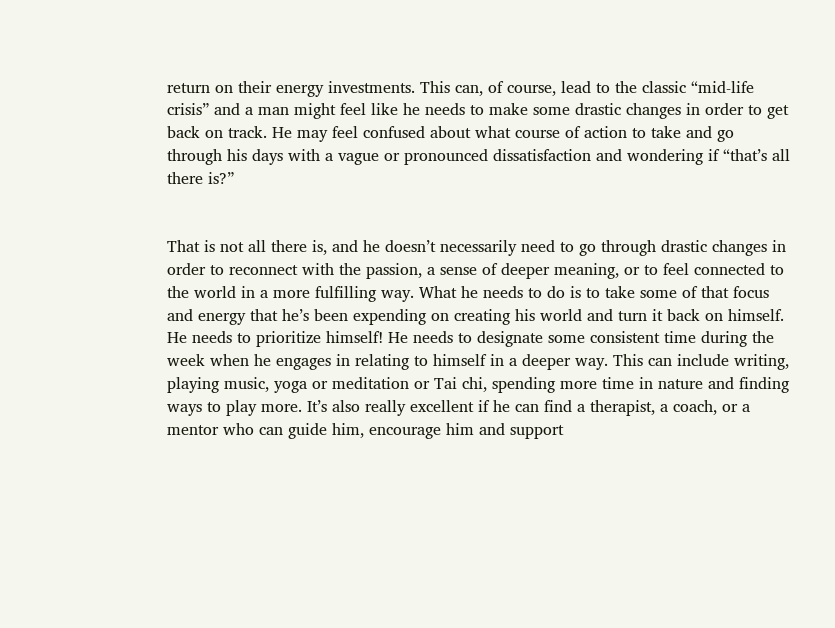return on their energy investments. This can, of course, lead to the classic “mid-life crisis” and a man might feel like he needs to make some drastic changes in order to get back on track. He may feel confused about what course of action to take and go through his days with a vague or pronounced dissatisfaction and wondering if “that’s all there is?”


That is not all there is, and he doesn’t necessarily need to go through drastic changes in order to reconnect with the passion, a sense of deeper meaning, or to feel connected to the world in a more fulfilling way. What he needs to do is to take some of that focus and energy that he’s been expending on creating his world and turn it back on himself. He needs to prioritize himself! He needs to designate some consistent time during the week when he engages in relating to himself in a deeper way. This can include writing, playing music, yoga or meditation or Tai chi, spending more time in nature and finding ways to play more. It’s also really excellent if he can find a therapist, a coach, or a mentor who can guide him, encourage him and support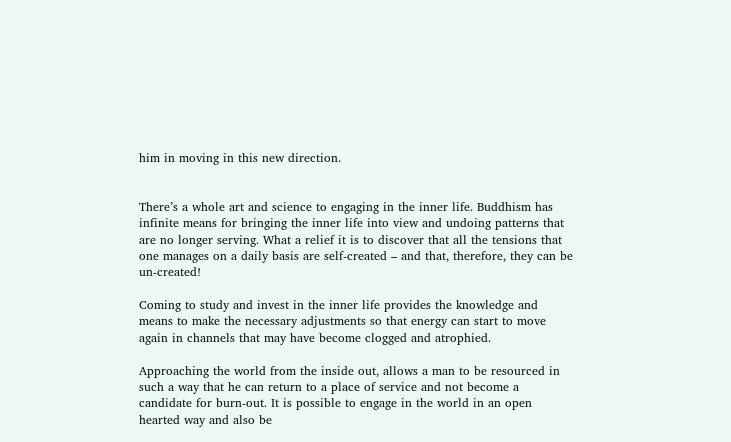him in moving in this new direction.


There’s a whole art and science to engaging in the inner life. Buddhism has infinite means for bringing the inner life into view and undoing patterns that are no longer serving. What a relief it is to discover that all the tensions that one manages on a daily basis are self-created – and that, therefore, they can be un-created!

Coming to study and invest in the inner life provides the knowledge and means to make the necessary adjustments so that energy can start to move again in channels that may have become clogged and atrophied.

Approaching the world from the inside out, allows a man to be resourced in such a way that he can return to a place of service and not become a candidate for burn-out. It is possible to engage in the world in an open hearted way and also be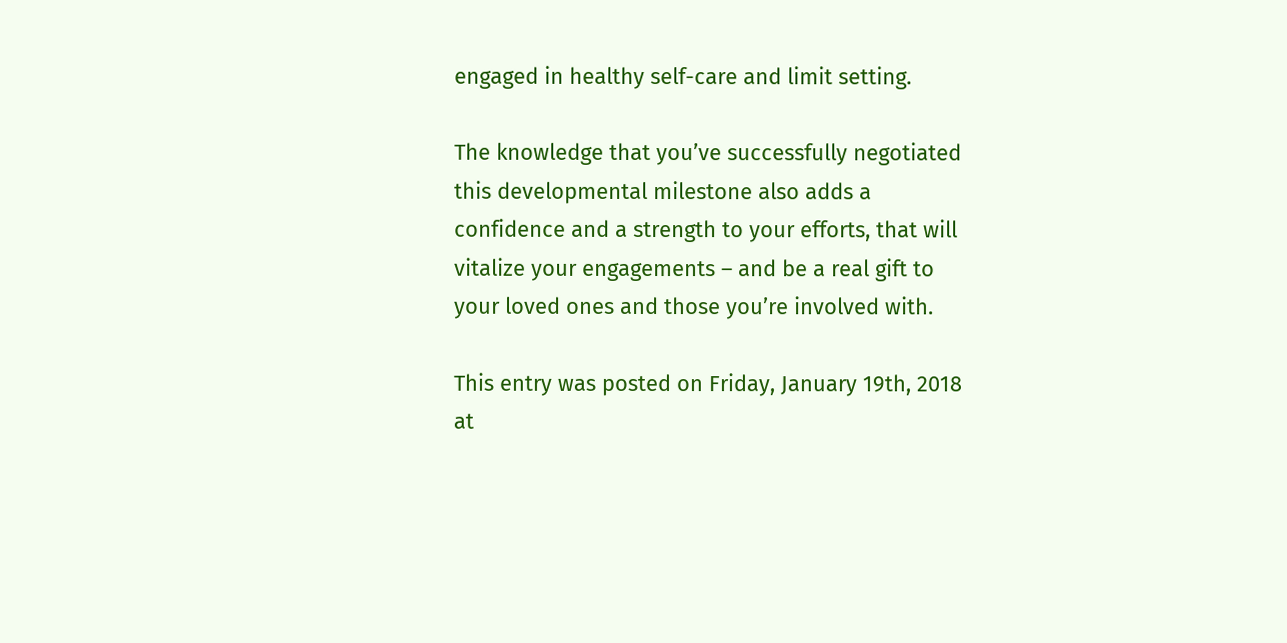engaged in healthy self-care and limit setting.

The knowledge that you’ve successfully negotiated this developmental milestone also adds a confidence and a strength to your efforts, that will vitalize your engagements – and be a real gift to your loved ones and those you’re involved with.

This entry was posted on Friday, January 19th, 2018 at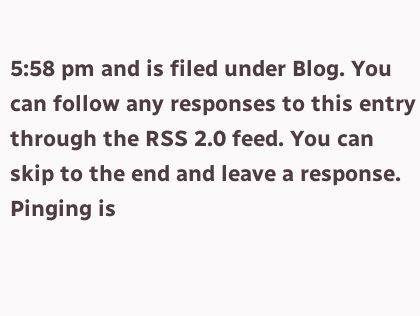5:58 pm and is filed under Blog. You can follow any responses to this entry through the RSS 2.0 feed. You can skip to the end and leave a response. Pinging is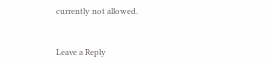currently not allowed.


Leave a Reply